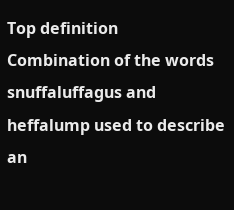Top definition
Combination of the words snuffaluffagus and heffalump used to describe an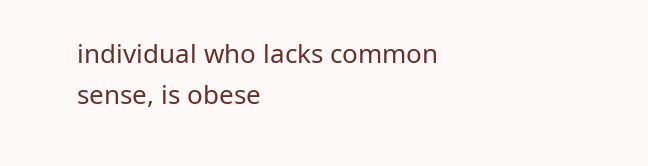individual who lacks common sense, is obese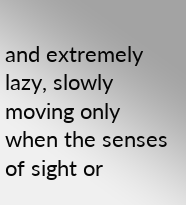and extremely lazy, slowly moving only when the senses of sight or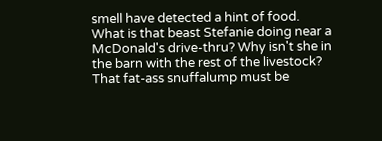smell have detected a hint of food.
What is that beast Stefanie doing near a McDonald's drive-thru? Why isn't she in the barn with the rest of the livestock?
That fat-ass snuffalump must be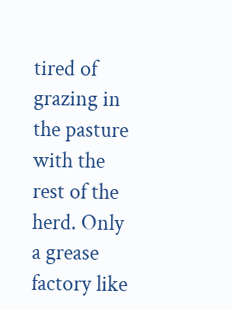tired of grazing in the pasture with the rest of the herd. Only a grease factory like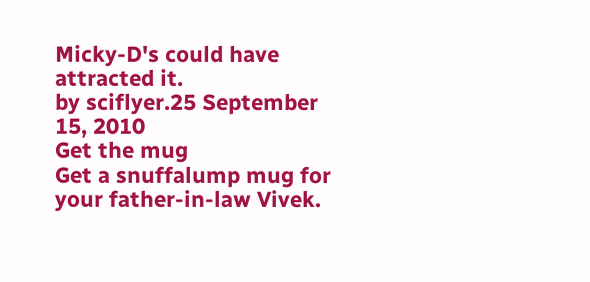Micky-D's could have attracted it.
by sciflyer.25 September 15, 2010
Get the mug
Get a snuffalump mug for your father-in-law Vivek.